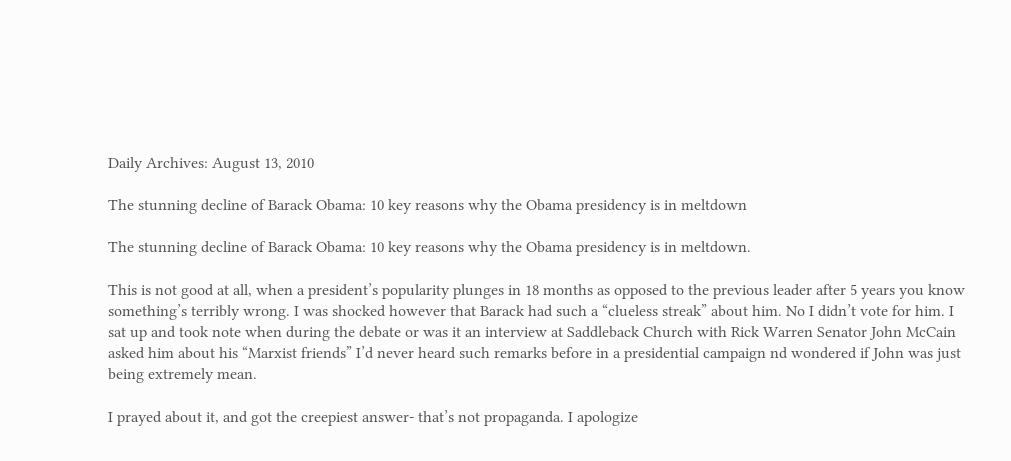Daily Archives: August 13, 2010

The stunning decline of Barack Obama: 10 key reasons why the Obama presidency is in meltdown

The stunning decline of Barack Obama: 10 key reasons why the Obama presidency is in meltdown.

This is not good at all, when a president’s popularity plunges in 18 months as opposed to the previous leader after 5 years you know something’s terribly wrong. I was shocked however that Barack had such a “clueless streak” about him. No I didn’t vote for him. I sat up and took note when during the debate or was it an interview at Saddleback Church with Rick Warren Senator John McCain asked him about his “Marxist friends” I’d never heard such remarks before in a presidential campaign nd wondered if John was just being extremely mean.

I prayed about it, and got the creepiest answer- that’s not propaganda. I apologize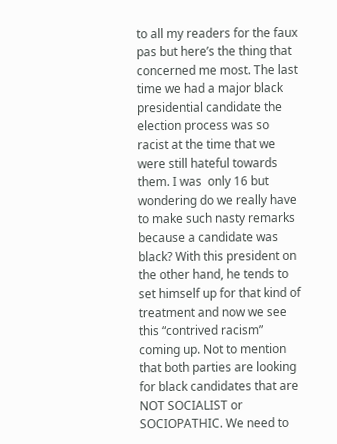to all my readers for the faux pas but here’s the thing that concerned me most. The last time we had a major black presidential candidate the election process was so racist at the time that we were still hateful towards them. I was  only 16 but wondering do we really have to make such nasty remarks because a candidate was black? With this president on the other hand, he tends to set himself up for that kind of treatment and now we see this “contrived racism” coming up. Not to mention that both parties are looking for black candidates that are NOT SOCIALIST or SOCIOPATHIC. We need to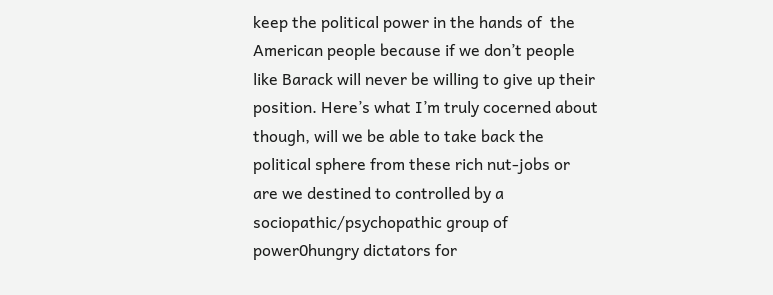keep the political power in the hands of  the American people because if we don’t people like Barack will never be willing to give up their position. Here’s what I’m truly cocerned about though, will we be able to take back the political sphere from these rich nut-jobs or are we destined to controlled by a sociopathic/psychopathic group of power0hungry dictators for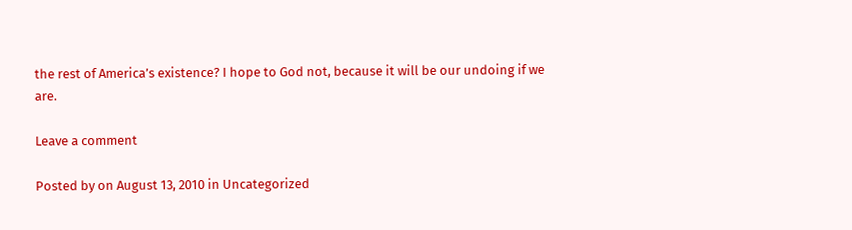the rest of America’s existence? I hope to God not, because it will be our undoing if we are.

Leave a comment

Posted by on August 13, 2010 in Uncategorized